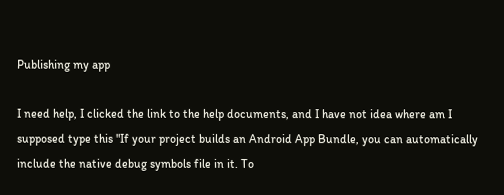Publishing my app

I need help, I clicked the link to the help documents, and I have not idea where am I supposed type this "If your project builds an Android App Bundle, you can automatically include the native debug symbols file in it. To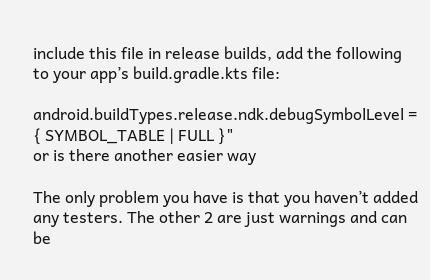include this file in release builds, add the following to your app’s build.gradle.kts file:

android.buildTypes.release.ndk.debugSymbolLevel = { SYMBOL_TABLE | FULL }"
or is there another easier way

The only problem you have is that you haven’t added any testers. The other 2 are just warnings and can be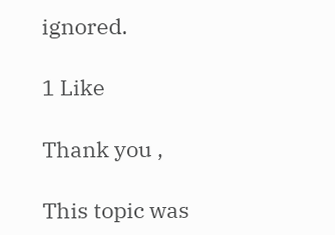ignored.

1 Like

Thank you ,

This topic was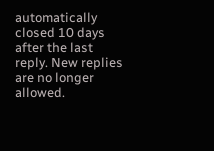automatically closed 10 days after the last reply. New replies are no longer allowed.